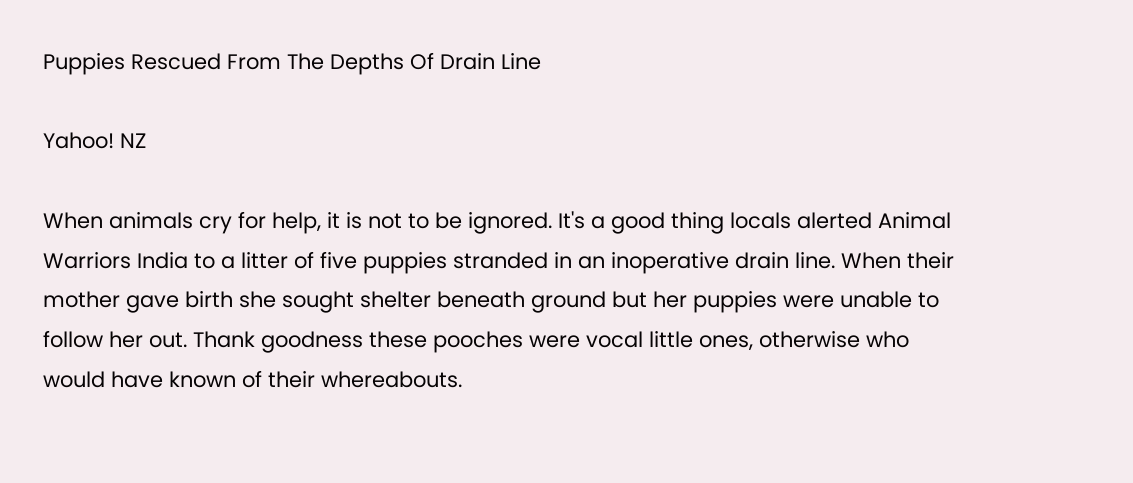Puppies Rescued From The Depths Of Drain Line

Yahoo! NZ

When animals cry for help, it is not to be ignored. It's a good thing locals alerted Animal Warriors India to a litter of five puppies stranded in an inoperative drain line. When their mother gave birth she sought shelter beneath ground but her puppies were unable to follow her out. Thank goodness these pooches were vocal little ones, otherwise who would have known of their whereabouts.